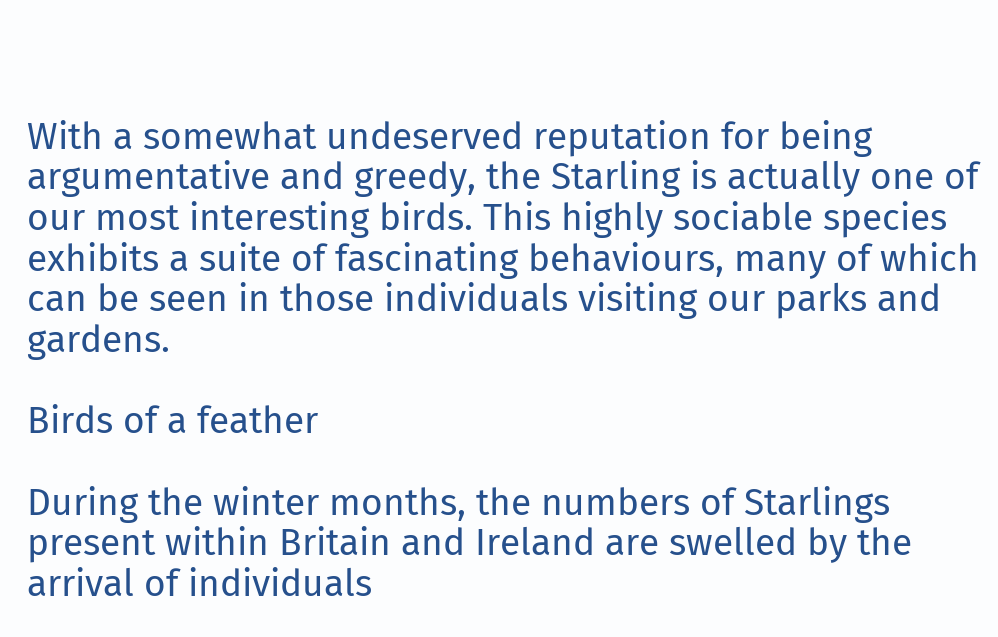With a somewhat undeserved reputation for being argumentative and greedy, the Starling is actually one of our most interesting birds. This highly sociable species exhibits a suite of fascinating behaviours, many of which can be seen in those individuals visiting our parks and gardens.

Birds of a feather

During the winter months, the numbers of Starlings present within Britain and Ireland are swelled by the arrival of individuals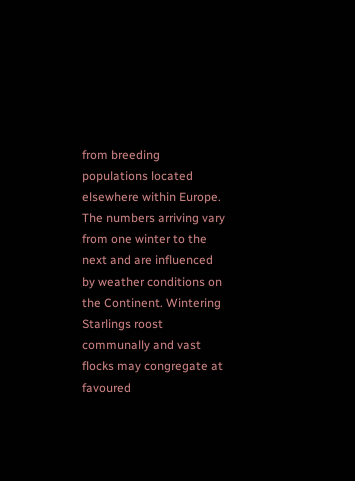from breeding populations located elsewhere within Europe. The numbers arriving vary from one winter to the next and are influenced by weather conditions on the Continent. Wintering Starlings roost communally and vast flocks may congregate at favoured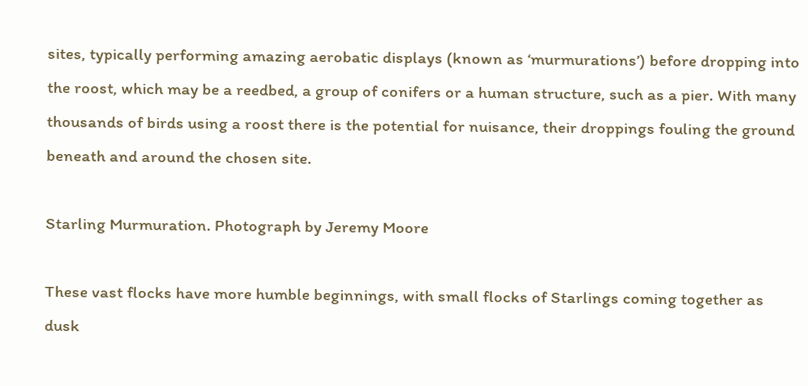sites, typically performing amazing aerobatic displays (known as ‘murmurations’) before dropping into the roost, which may be a reedbed, a group of conifers or a human structure, such as a pier. With many thousands of birds using a roost there is the potential for nuisance, their droppings fouling the ground beneath and around the chosen site.

Starling Murmuration. Photograph by Jeremy Moore

These vast flocks have more humble beginnings, with small flocks of Starlings coming together as dusk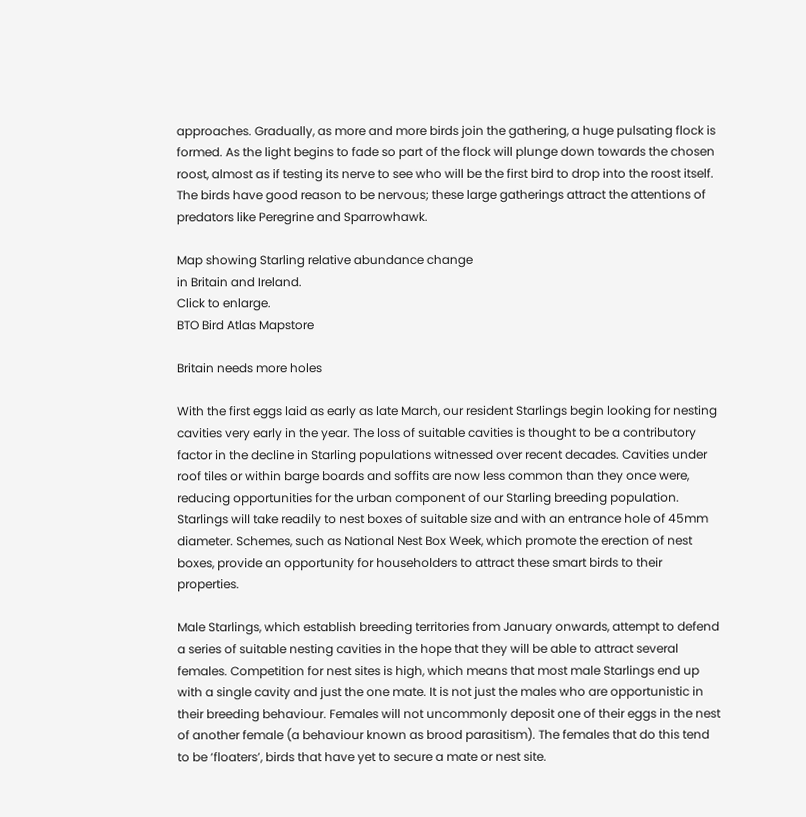approaches. Gradually, as more and more birds join the gathering, a huge pulsating flock is formed. As the light begins to fade so part of the flock will plunge down towards the chosen roost, almost as if testing its nerve to see who will be the first bird to drop into the roost itself. The birds have good reason to be nervous; these large gatherings attract the attentions of predators like Peregrine and Sparrowhawk.

Map showing Starling relative abundance change
in Britain and Ireland.
Click to enlarge.
BTO Bird Atlas Mapstore

Britain needs more holes

With the first eggs laid as early as late March, our resident Starlings begin looking for nesting cavities very early in the year. The loss of suitable cavities is thought to be a contributory factor in the decline in Starling populations witnessed over recent decades. Cavities under roof tiles or within barge boards and soffits are now less common than they once were, reducing opportunities for the urban component of our Starling breeding population. Starlings will take readily to nest boxes of suitable size and with an entrance hole of 45mm diameter. Schemes, such as National Nest Box Week, which promote the erection of nest boxes, provide an opportunity for householders to attract these smart birds to their properties.

Male Starlings, which establish breeding territories from January onwards, attempt to defend a series of suitable nesting cavities in the hope that they will be able to attract several females. Competition for nest sites is high, which means that most male Starlings end up with a single cavity and just the one mate. It is not just the males who are opportunistic in their breeding behaviour. Females will not uncommonly deposit one of their eggs in the nest of another female (a behaviour known as brood parasitism). The females that do this tend to be ‘floaters’, birds that have yet to secure a mate or nest site.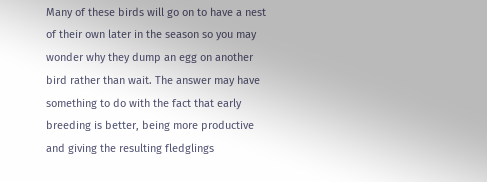Many of these birds will go on to have a nest of their own later in the season so you may wonder why they dump an egg on another bird rather than wait. The answer may have something to do with the fact that early breeding is better, being more productive and giving the resulting fledglings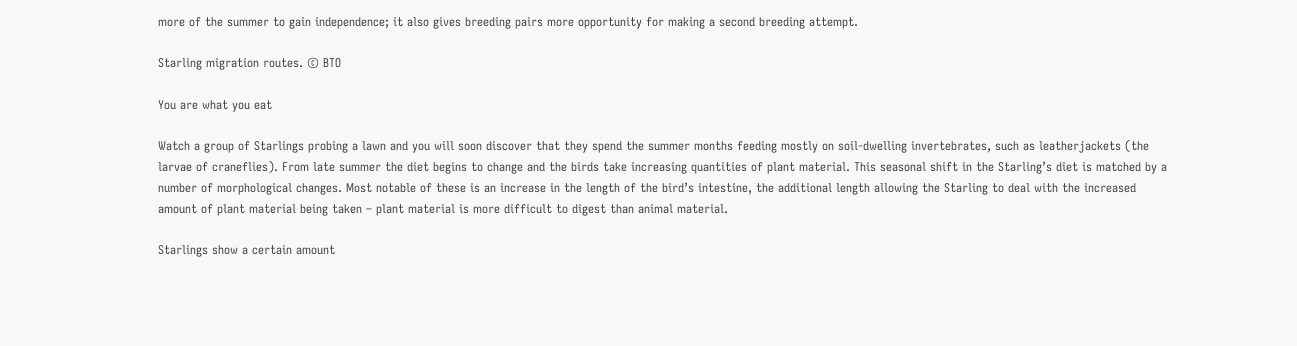more of the summer to gain independence; it also gives breeding pairs more opportunity for making a second breeding attempt.

Starling migration routes. © BTO

You are what you eat

Watch a group of Starlings probing a lawn and you will soon discover that they spend the summer months feeding mostly on soil-dwelling invertebrates, such as leatherjackets (the larvae of craneflies). From late summer the diet begins to change and the birds take increasing quantities of plant material. This seasonal shift in the Starling’s diet is matched by a number of morphological changes. Most notable of these is an increase in the length of the bird’s intestine, the additional length allowing the Starling to deal with the increased amount of plant material being taken – plant material is more difficult to digest than animal material.

Starlings show a certain amount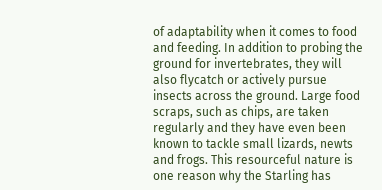of adaptability when it comes to food and feeding. In addition to probing the ground for invertebrates, they will also flycatch or actively pursue insects across the ground. Large food scraps, such as chips, are taken regularly and they have even been known to tackle small lizards, newts and frogs. This resourceful nature is one reason why the Starling has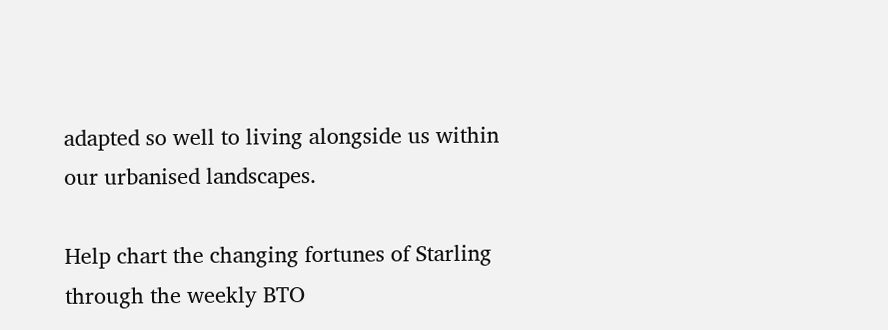adapted so well to living alongside us within our urbanised landscapes.

Help chart the changing fortunes of Starling through the weekly BTO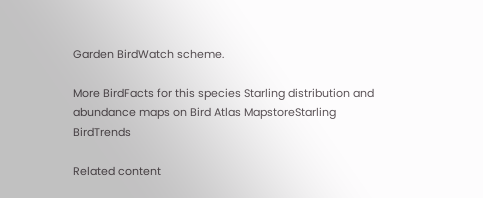Garden BirdWatch scheme.

More BirdFacts for this species Starling distribution and abundance maps on Bird Atlas MapstoreStarling BirdTrends

Related content